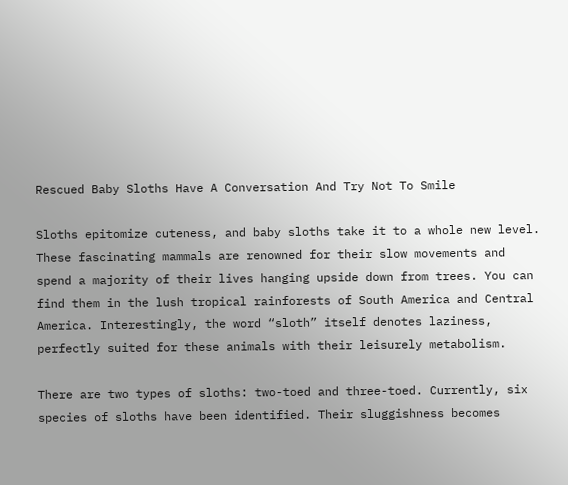Rescued Baby Sloths Have A Conversation And Try Not To Smile

Sloths epitomize cuteness, and baby sloths take it to a whole new level. These fascinating mammals are renowned for their slow movements and spend a majority of their lives hanging upside down from trees. You can find them in the lush tropical rainforests of South America and Central America. Interestingly, the word “sloth” itself denotes laziness, perfectly suited for these animals with their leisurely metabolism.

There are two types of sloths: two-toed and three-toed. Currently, six species of sloths have been identified. Their sluggishness becomes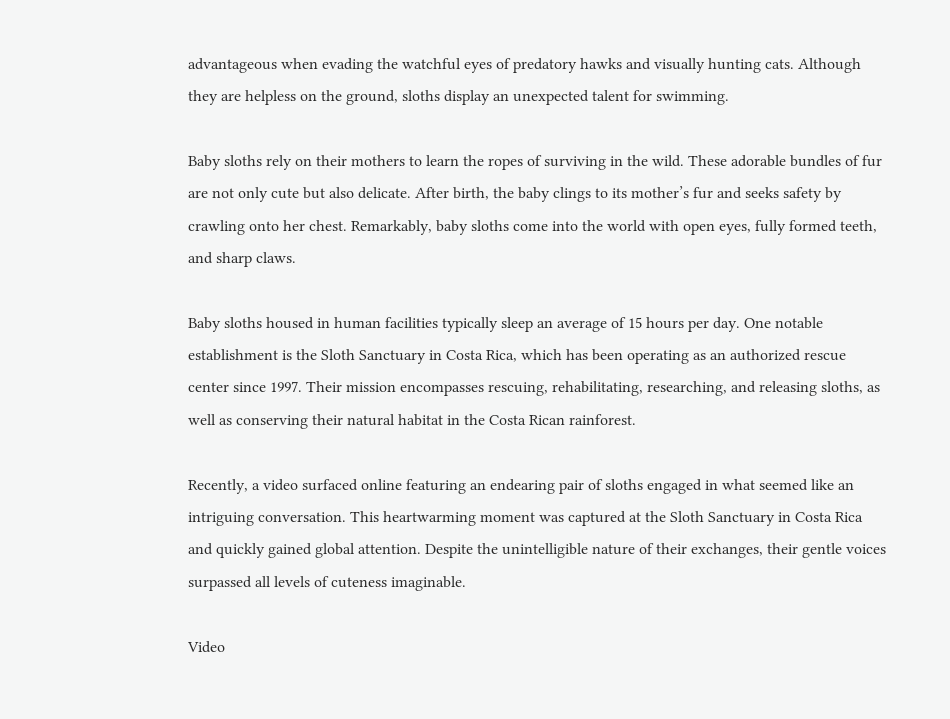advantageous when evading the watchful eyes of predatory hawks and visually hunting cats. Although they are helpless on the ground, sloths display an unexpected talent for swimming.

Baby sloths rely on their mothers to learn the ropes of surviving in the wild. These adorable bundles of fur are not only cute but also delicate. After birth, the baby clings to its mother’s fur and seeks safety by crawling onto her chest. Remarkably, baby sloths come into the world with open eyes, fully formed teeth, and sharp claws.

Baby sloths housed in human facilities typically sleep an average of 15 hours per day. One notable establishment is the Sloth Sanctuary in Costa Rica, which has been operating as an authorized rescue center since 1997. Their mission encompasses rescuing, rehabilitating, researching, and releasing sloths, as well as conserving their natural habitat in the Costa Rican rainforest.

Recently, a video surfaced online featuring an endearing pair of sloths engaged in what seemed like an intriguing conversation. This heartwarming moment was captured at the Sloth Sanctuary in Costa Rica and quickly gained global attention. Despite the unintelligible nature of their exchanges, their gentle voices surpassed all levels of cuteness imaginable.

Video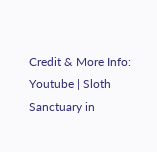Credit & More Info: Youtube | Sloth Sanctuary in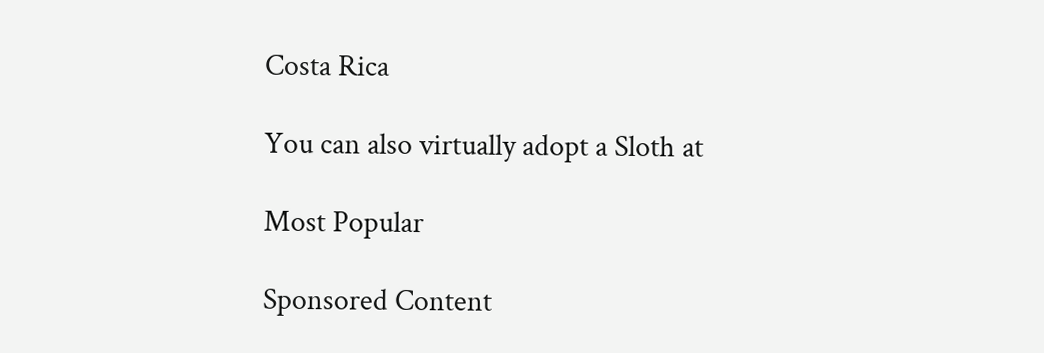Costa Rica

You can also virtually adopt a Sloth at

Most Popular

Sponsored Content